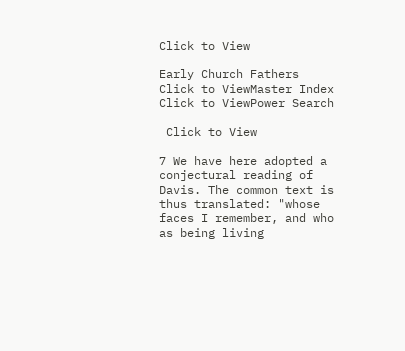Click to View

Early Church Fathers
Click to ViewMaster Index
Click to ViewPower Search

 Click to View

7 We have here adopted a conjectural reading of Davis. The common text is thus translated: "whose faces I remember, and who as being living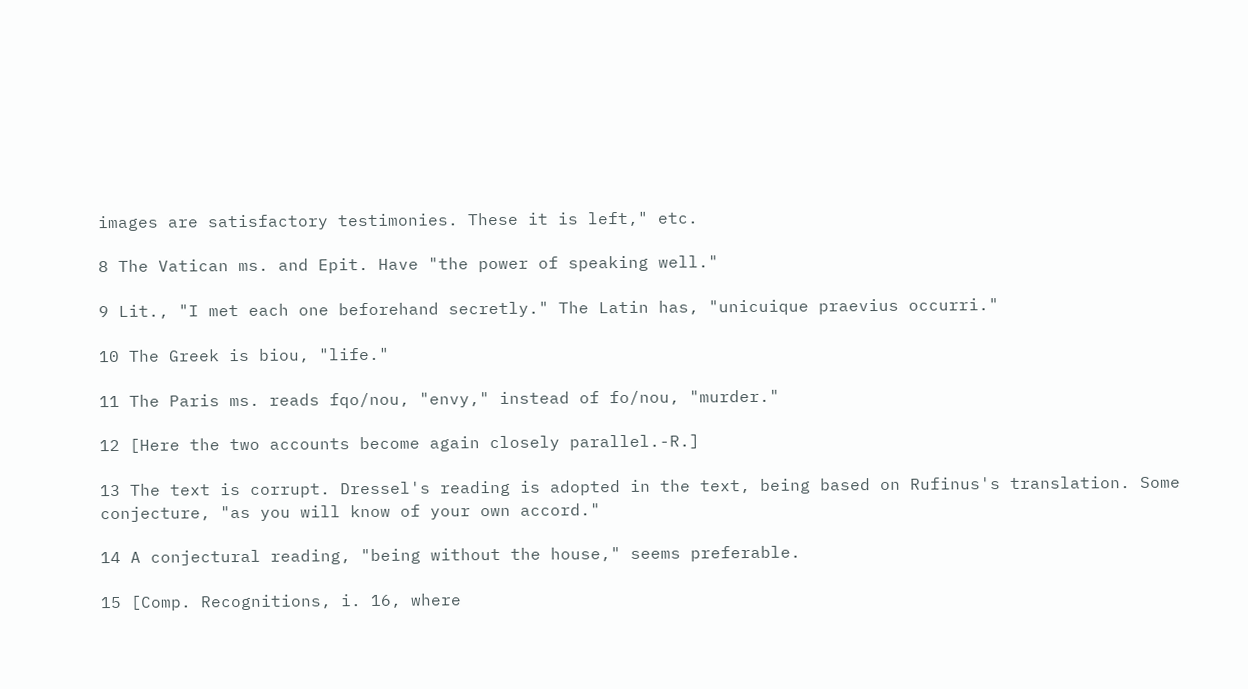images are satisfactory testimonies. These it is left," etc.

8 The Vatican ms. and Epit. Have "the power of speaking well."

9 Lit., "I met each one beforehand secretly." The Latin has, "unicuique praevius occurri."

10 The Greek is biou, "life."

11 The Paris ms. reads fqo/nou, "envy," instead of fo/nou, "murder."

12 [Here the two accounts become again closely parallel.-R.]

13 The text is corrupt. Dressel's reading is adopted in the text, being based on Rufinus's translation. Some conjecture, "as you will know of your own accord."

14 A conjectural reading, "being without the house," seems preferable.

15 [Comp. Recognitions, i. 16, where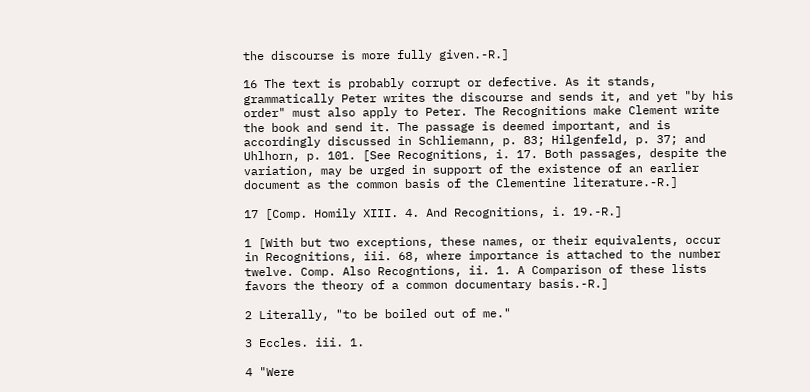the discourse is more fully given.-R.]

16 The text is probably corrupt or defective. As it stands, grammatically Peter writes the discourse and sends it, and yet "by his order" must also apply to Peter. The Recognitions make Clement write the book and send it. The passage is deemed important, and is accordingly discussed in Schliemann, p. 83; Hilgenfeld, p. 37; and Uhlhorn, p. 101. [See Recognitions, i. 17. Both passages, despite the variation, may be urged in support of the existence of an earlier document as the common basis of the Clementine literature.-R.]

17 [Comp. Homily XIII. 4. And Recognitions, i. 19.-R.]

1 [With but two exceptions, these names, or their equivalents, occur in Recognitions, iii. 68, where importance is attached to the number twelve. Comp. Also Recogntions, ii. 1. A Comparison of these lists favors the theory of a common documentary basis.-R.]

2 Literally, "to be boiled out of me."

3 Eccles. iii. 1.

4 "Were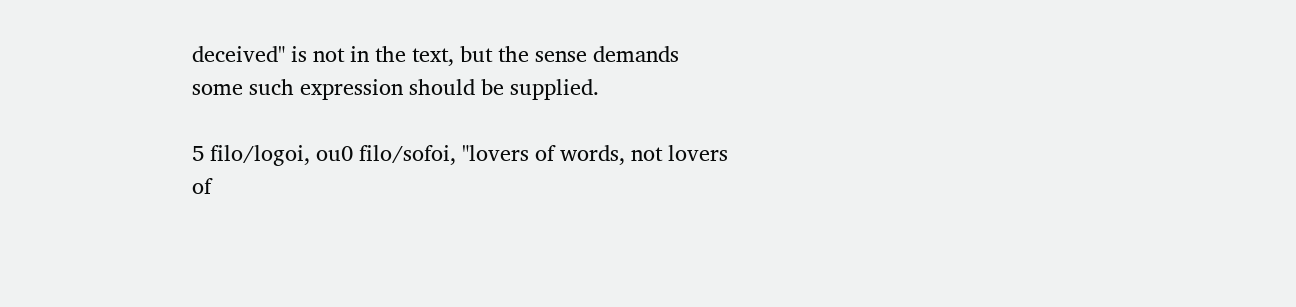deceived" is not in the text, but the sense demands some such expression should be supplied.

5 filo/logoi, ou0 filo/sofoi, "lovers of words, not lovers of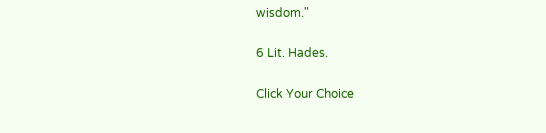wisdom."

6 Lit. Hades.

Click Your Choice